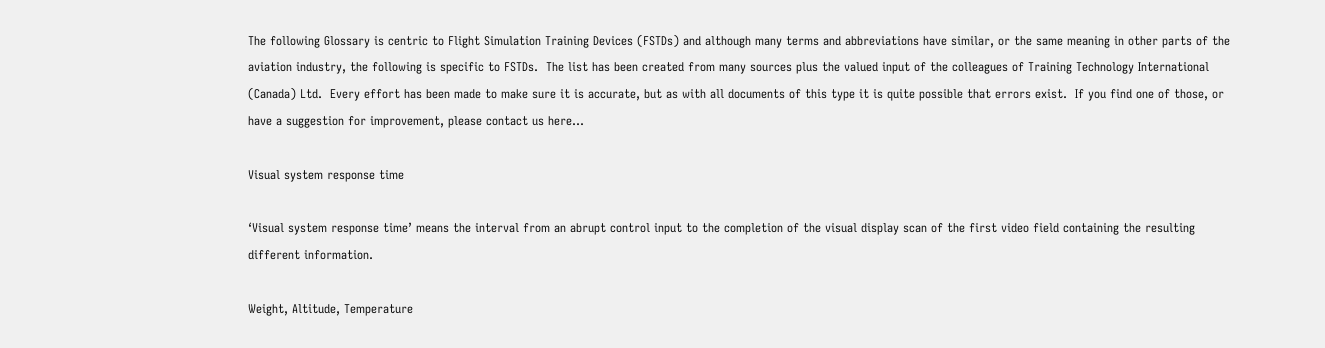The following Glossary is centric to Flight Simulation Training Devices (FSTDs) and although many terms and abbreviations have similar, or the same meaning in other parts of the aviation industry, the following is specific to FSTDs.  The list has been created from many sources plus the valued input of the colleagues of Training Technology International (Canada) Ltd.  Every effort has been made to make sure it is accurate, but as with all documents of this type it is quite possible that errors exist.  If you find one of those, or have a suggestion for improvement, please contact us here…

Visual system response time

‘Visual system response time’ means the interval from an abrupt control input to the completion of the visual display scan of the first video field containing the resulting different information.

Weight, Altitude, Temperature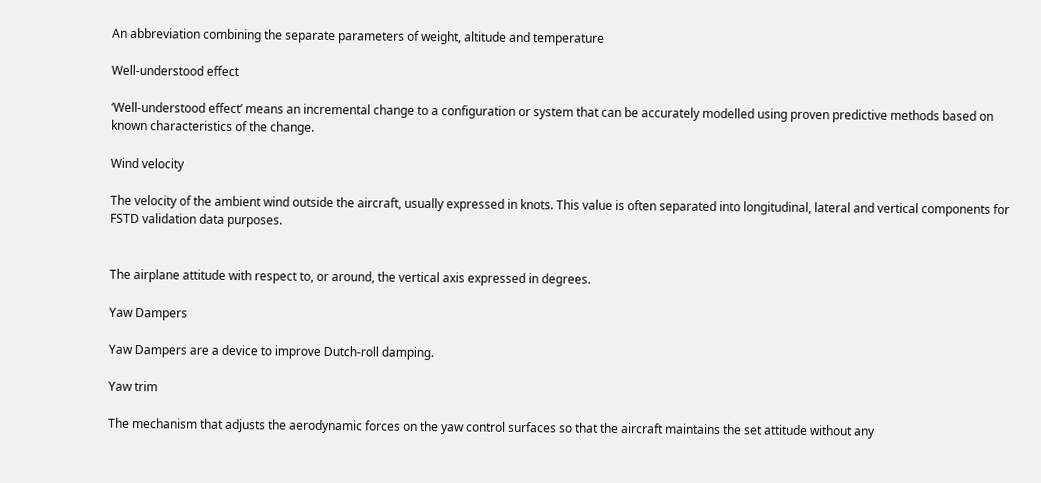An abbreviation combining the separate parameters of weight, altitude and temperature

Well-understood effect

‘Well-understood effect’ means an incremental change to a configuration or system that can be accurately modelled using proven predictive methods based on known characteristics of the change.

Wind velocity

The velocity of the ambient wind outside the aircraft, usually expressed in knots. This value is often separated into longitudinal, lateral and vertical components for FSTD validation data purposes.


The airplane attitude with respect to, or around, the vertical axis expressed in degrees.

Yaw Dampers

Yaw Dampers are a device to improve Dutch-roll damping.

Yaw trim

The mechanism that adjusts the aerodynamic forces on the yaw control surfaces so that the aircraft maintains the set attitude without any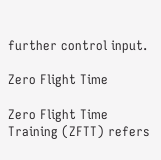further control input.

Zero Flight Time

Zero Flight Time Training (ZFTT) refers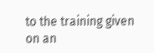to the training given on an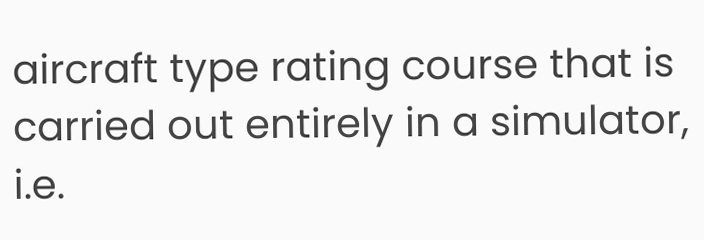aircraft type rating course that is carried out entirely in a simulator, i.e.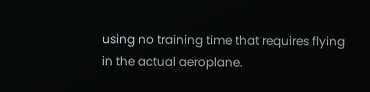using no training time that requires flying in the actual aeroplane.